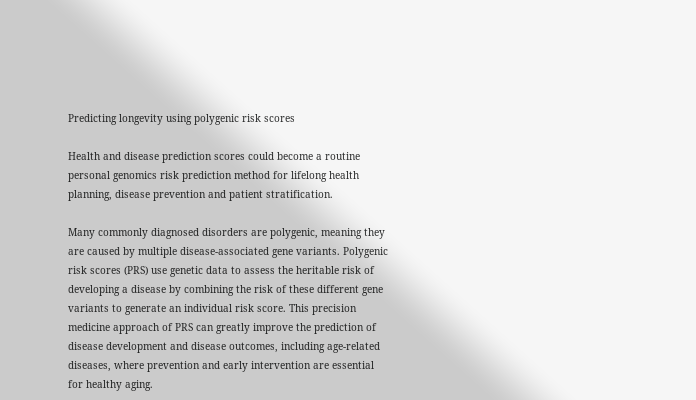Predicting longevity using polygenic risk scores

Health and disease prediction scores could become a routine personal genomics risk prediction method for lifelong health planning, disease prevention and patient stratification.

Many commonly diagnosed disorders are polygenic, meaning they are caused by multiple disease-associated gene variants. Polygenic risk scores (PRS) use genetic data to assess the heritable risk of developing a disease by combining the risk of these different gene variants to generate an individual risk score. This precision medicine approach of PRS can greatly improve the prediction of disease development and disease outcomes, including age-related diseases, where prevention and early intervention are essential for healthy aging.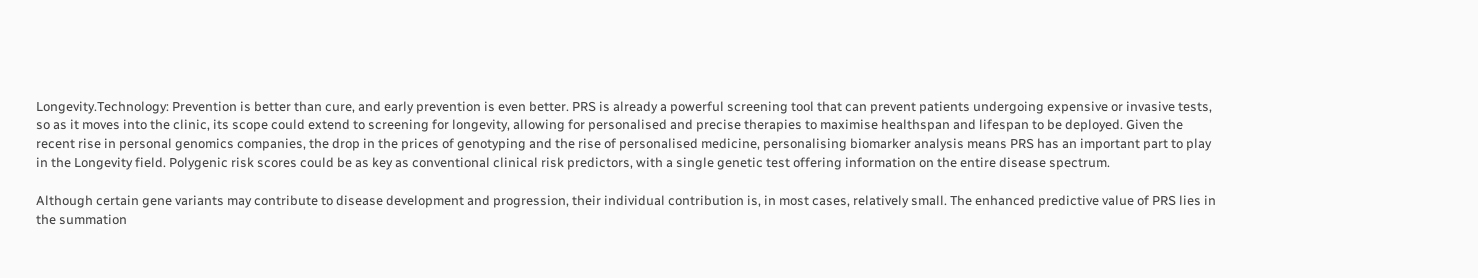Longevity.Technology: Prevention is better than cure, and early prevention is even better. PRS is already a powerful screening tool that can prevent patients undergoing expensive or invasive tests, so as it moves into the clinic, its scope could extend to screening for longevity, allowing for personalised and precise therapies to maximise healthspan and lifespan to be deployed. Given the recent rise in personal genomics companies, the drop in the prices of genotyping and the rise of personalised medicine, personalising biomarker analysis means PRS has an important part to play in the Longevity field. Polygenic risk scores could be as key as conventional clinical risk predictors, with a single genetic test offering information on the entire disease spectrum.

Although certain gene variants may contribute to disease development and progression, their individual contribution is, in most cases, relatively small. The enhanced predictive value of PRS lies in the summation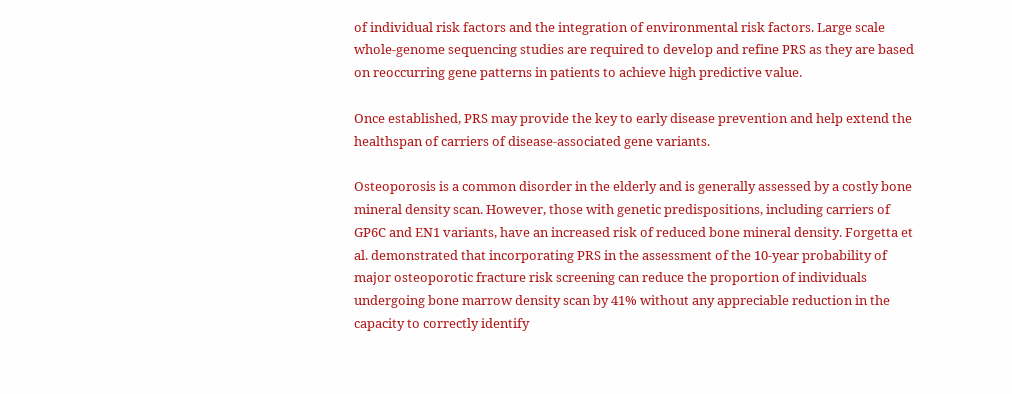of individual risk factors and the integration of environmental risk factors. Large scale whole-genome sequencing studies are required to develop and refine PRS as they are based on reoccurring gene patterns in patients to achieve high predictive value.

Once established, PRS may provide the key to early disease prevention and help extend the healthspan of carriers of disease-associated gene variants.

Osteoporosis is a common disorder in the elderly and is generally assessed by a costly bone mineral density scan. However, those with genetic predispositions, including carriers of GP6C and EN1 variants, have an increased risk of reduced bone mineral density. Forgetta et al. demonstrated that incorporating PRS in the assessment of the 10-year probability of major osteoporotic fracture risk screening can reduce the proportion of individuals undergoing bone marrow density scan by 41% without any appreciable reduction in the capacity to correctly identify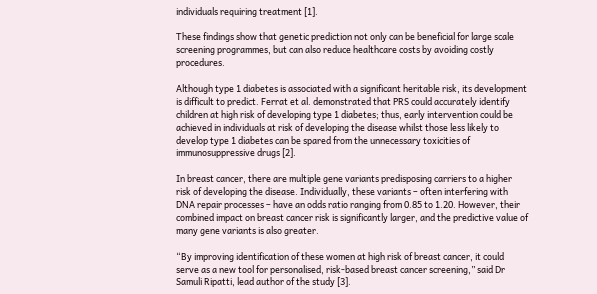individuals requiring treatment [1].

These findings show that genetic prediction not only can be beneficial for large scale screening programmes, but can also reduce healthcare costs by avoiding costly procedures.

Although type 1 diabetes is associated with a significant heritable risk, its development is difficult to predict. Ferrat et al. demonstrated that PRS could accurately identify children at high risk of developing type 1 diabetes; thus, early intervention could be achieved in individuals at risk of developing the disease whilst those less likely to develop type 1 diabetes can be spared from the unnecessary toxicities of immunosuppressive drugs [2].

In breast cancer, there are multiple gene variants predisposing carriers to a higher risk of developing the disease. Individually, these variants – often interfering with DNA repair processes – have an odds ratio ranging from 0.85 to 1.20. However, their combined impact on breast cancer risk is significantly larger, and the predictive value of many gene variants is also greater.

“By improving identification of these women at high risk of breast cancer, it could serve as a new tool for personalised, risk-based breast cancer screening,” said Dr Samuli Ripatti, lead author of the study [3].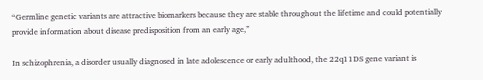“Germline genetic variants are attractive biomarkers because they are stable throughout the lifetime and could potentially provide information about disease predisposition from an early age,”

In schizophrenia, a disorder usually diagnosed in late adolescence or early adulthood, the 22q11DS gene variant is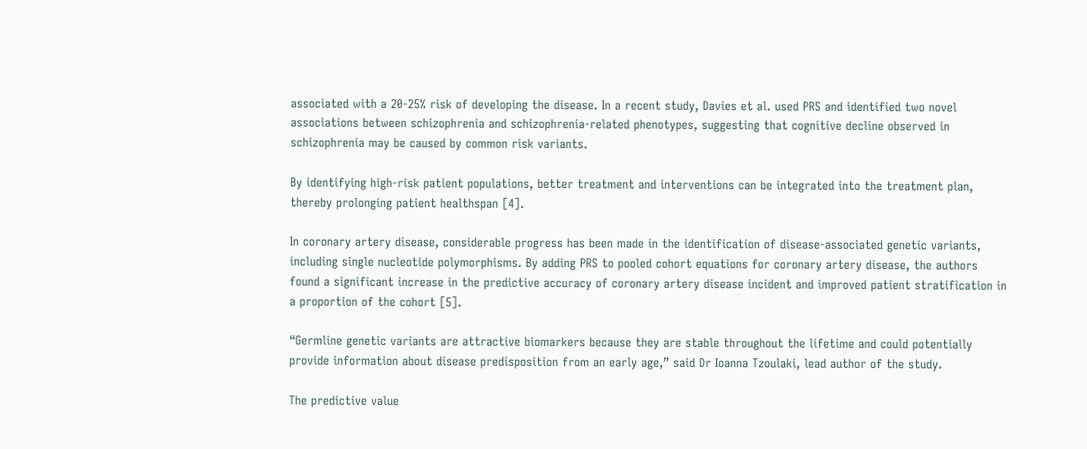associated with a 20-25% risk of developing the disease. In a recent study, Davies et al. used PRS and identified two novel associations between schizophrenia and schizophrenia-related phenotypes, suggesting that cognitive decline observed in schizophrenia may be caused by common risk variants.

By identifying high-risk patient populations, better treatment and interventions can be integrated into the treatment plan, thereby prolonging patient healthspan [4].

In coronary artery disease, considerable progress has been made in the identification of disease-associated genetic variants, including single nucleotide polymorphisms. By adding PRS to pooled cohort equations for coronary artery disease, the authors found a significant increase in the predictive accuracy of coronary artery disease incident and improved patient stratification in a proportion of the cohort [5].

“Germline genetic variants are attractive biomarkers because they are stable throughout the lifetime and could potentially provide information about disease predisposition from an early age,” said Dr Ioanna Tzoulaki, lead author of the study.

The predictive value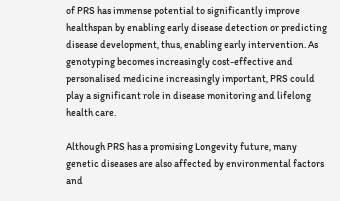of PRS has immense potential to significantly improve healthspan by enabling early disease detection or predicting disease development, thus, enabling early intervention. As genotyping becomes increasingly cost-effective and personalised medicine increasingly important, PRS could play a significant role in disease monitoring and lifelong health care.

Although PRS has a promising Longevity future, many genetic diseases are also affected by environmental factors and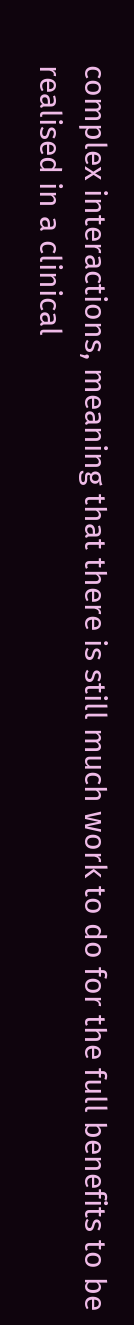complex interactions, meaning that there is still much work to do for the full benefits to be realised in a clinical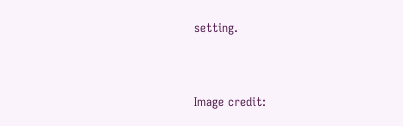setting.


Image credit: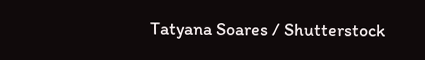Tatyana Soares / Shutterstock